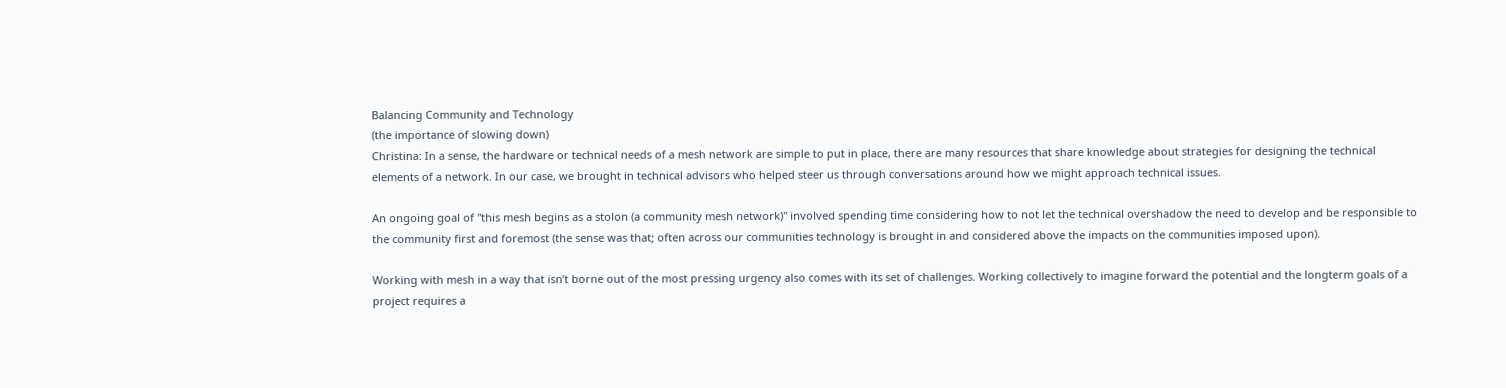Balancing Community and Technology
(the importance of slowing down)
Christina: In a sense, the hardware or technical needs of a mesh network are simple to put in place, there are many resources that share knowledge about strategies for designing the technical elements of a network. In our case, we brought in technical advisors who helped steer us through conversations around how we might approach technical issues.

An ongoing goal of "this mesh begins as a stolon (a community mesh network)" involved spending time considering how to not let the technical overshadow the need to develop and be responsible to the community first and foremost (the sense was that; often across our communities technology is brought in and considered above the impacts on the communities imposed upon).

Working with mesh in a way that isn’t borne out of the most pressing urgency also comes with its set of challenges. Working collectively to imagine forward the potential and the longterm goals of a project requires a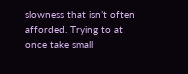slowness that isn’t often afforded. Trying to at once take small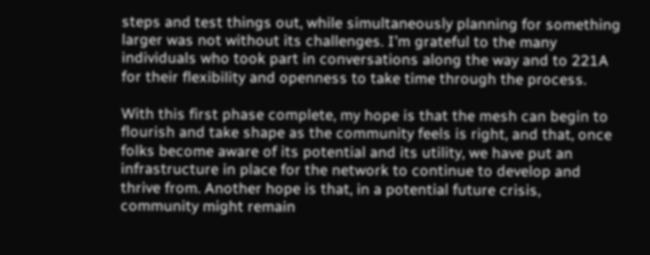steps and test things out, while simultaneously planning for something larger was not without its challenges. I’m grateful to the many individuals who took part in conversations along the way and to 221A for their flexibility and openness to take time through the process.

With this first phase complete, my hope is that the mesh can begin to flourish and take shape as the community feels is right, and that, once folks become aware of its potential and its utility, we have put an infrastructure in place for the network to continue to develop and thrive from. Another hope is that, in a potential future crisis, community might remain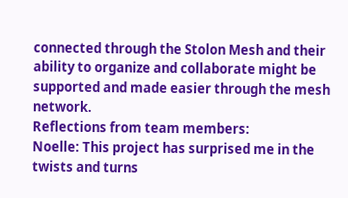connected through the Stolon Mesh and their ability to organize and collaborate might be supported and made easier through the mesh network.
Reflections from team members:
Noelle: This project has surprised me in the twists and turns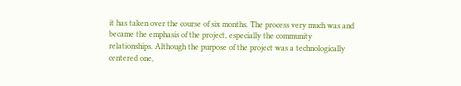it has taken over the course of six months. The process very much was and became the emphasis of the project, especially the community relationships. Although the purpose of the project was a technologically centered one,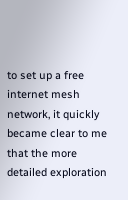to set up a free internet mesh network, it quickly became clear to me that the more detailed exploration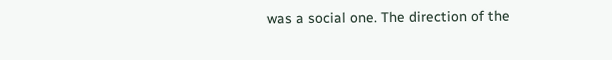was a social one. The direction of the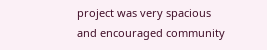project was very spacious and encouraged community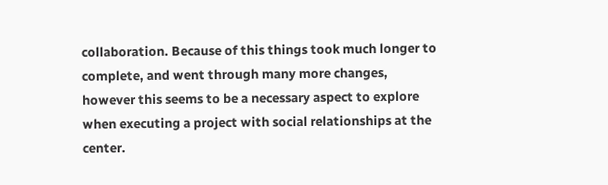collaboration. Because of this things took much longer to complete, and went through many more changes, however this seems to be a necessary aspect to explore when executing a project with social relationships at the center.